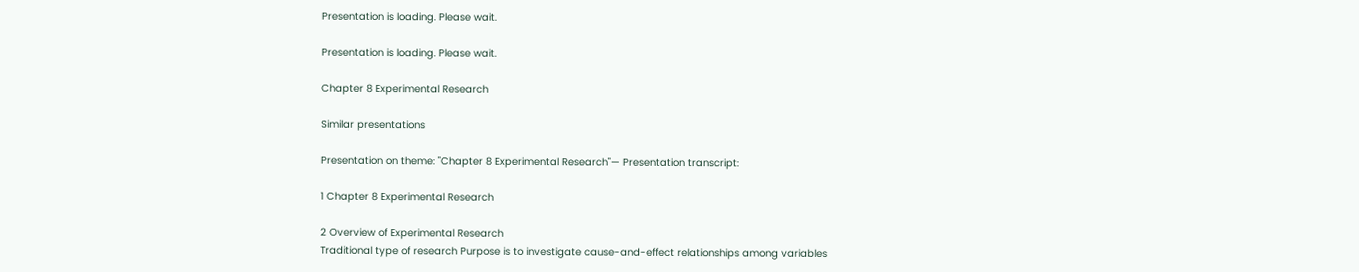Presentation is loading. Please wait.

Presentation is loading. Please wait.

Chapter 8 Experimental Research

Similar presentations

Presentation on theme: "Chapter 8 Experimental Research"— Presentation transcript:

1 Chapter 8 Experimental Research

2 Overview of Experimental Research
Traditional type of research Purpose is to investigate cause-and-effect relationships among variables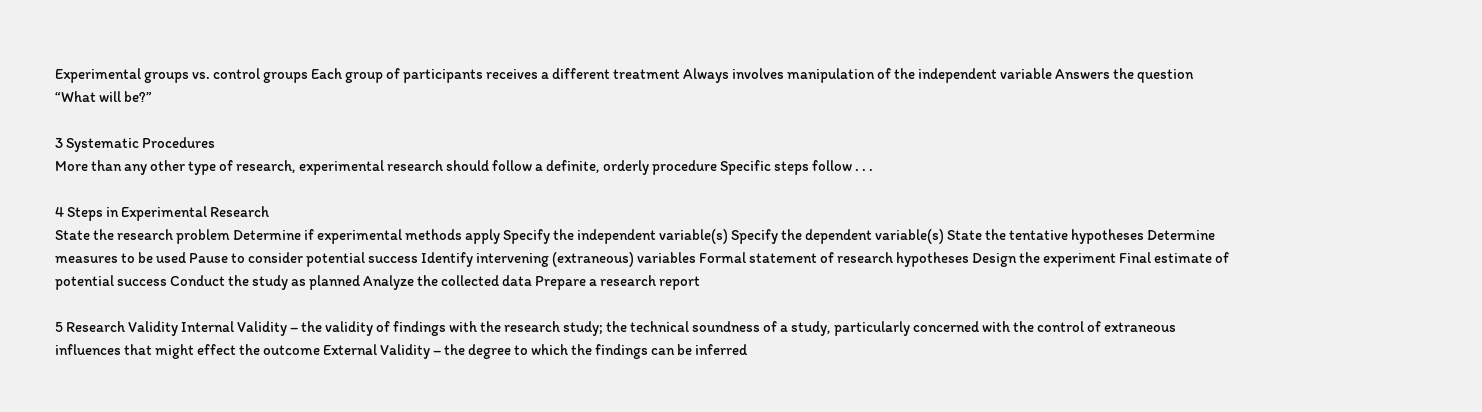Experimental groups vs. control groups Each group of participants receives a different treatment Always involves manipulation of the independent variable Answers the question “What will be?”

3 Systematic Procedures
More than any other type of research, experimental research should follow a definite, orderly procedure Specific steps follow . . .

4 Steps in Experimental Research
State the research problem Determine if experimental methods apply Specify the independent variable(s) Specify the dependent variable(s) State the tentative hypotheses Determine measures to be used Pause to consider potential success Identify intervening (extraneous) variables Formal statement of research hypotheses Design the experiment Final estimate of potential success Conduct the study as planned Analyze the collected data Prepare a research report

5 Research Validity Internal Validity – the validity of findings with the research study; the technical soundness of a study, particularly concerned with the control of extraneous influences that might effect the outcome External Validity – the degree to which the findings can be inferred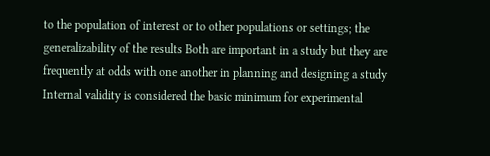to the population of interest or to other populations or settings; the generalizability of the results Both are important in a study but they are frequently at odds with one another in planning and designing a study Internal validity is considered the basic minimum for experimental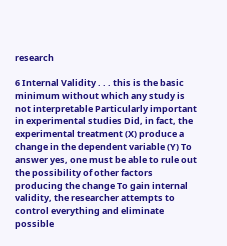research

6 Internal Validity . . . this is the basic minimum without which any study is not interpretable Particularly important in experimental studies Did, in fact, the experimental treatment (X) produce a change in the dependent variable (Y) To answer yes, one must be able to rule out the possibility of other factors producing the change To gain internal validity, the researcher attempts to control everything and eliminate possible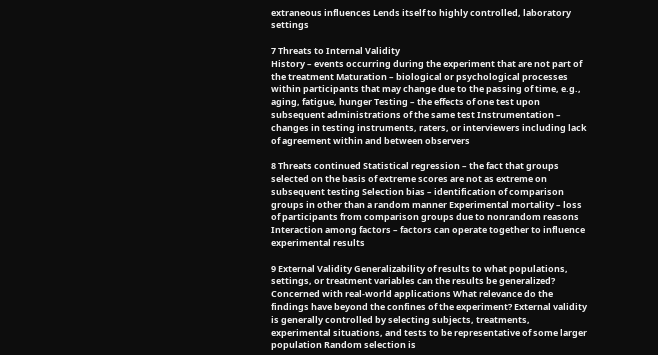extraneous influences Lends itself to highly controlled, laboratory settings

7 Threats to Internal Validity
History – events occurring during the experiment that are not part of the treatment Maturation – biological or psychological processes within participants that may change due to the passing of time, e.g., aging, fatigue, hunger Testing – the effects of one test upon subsequent administrations of the same test Instrumentation – changes in testing instruments, raters, or interviewers including lack of agreement within and between observers

8 Threats continued Statistical regression – the fact that groups selected on the basis of extreme scores are not as extreme on subsequent testing Selection bias – identification of comparison groups in other than a random manner Experimental mortality – loss of participants from comparison groups due to nonrandom reasons Interaction among factors – factors can operate together to influence experimental results

9 External Validity Generalizability of results to what populations, settings, or treatment variables can the results be generalized? Concerned with real-world applications What relevance do the findings have beyond the confines of the experiment? External validity is generally controlled by selecting subjects, treatments, experimental situations, and tests to be representative of some larger population Random selection is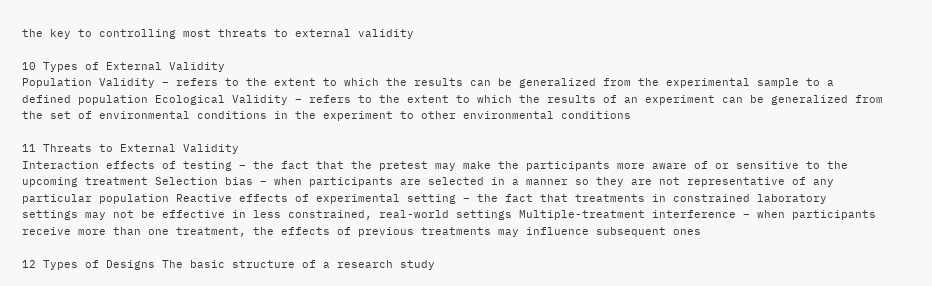the key to controlling most threats to external validity

10 Types of External Validity
Population Validity – refers to the extent to which the results can be generalized from the experimental sample to a defined population Ecological Validity – refers to the extent to which the results of an experiment can be generalized from the set of environmental conditions in the experiment to other environmental conditions

11 Threats to External Validity
Interaction effects of testing – the fact that the pretest may make the participants more aware of or sensitive to the upcoming treatment Selection bias – when participants are selected in a manner so they are not representative of any particular population Reactive effects of experimental setting – the fact that treatments in constrained laboratory settings may not be effective in less constrained, real-world settings Multiple-treatment interference – when participants receive more than one treatment, the effects of previous treatments may influence subsequent ones

12 Types of Designs The basic structure of a research study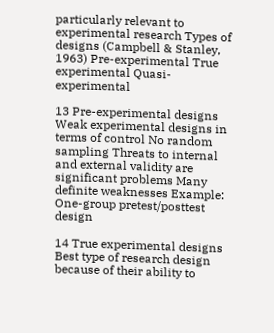particularly relevant to experimental research Types of designs (Campbell & Stanley, 1963) Pre-experimental True experimental Quasi-experimental

13 Pre-experimental designs
Weak experimental designs in terms of control No random sampling Threats to internal and external validity are significant problems Many definite weaknesses Example: One-group pretest/posttest design

14 True experimental designs
Best type of research design because of their ability to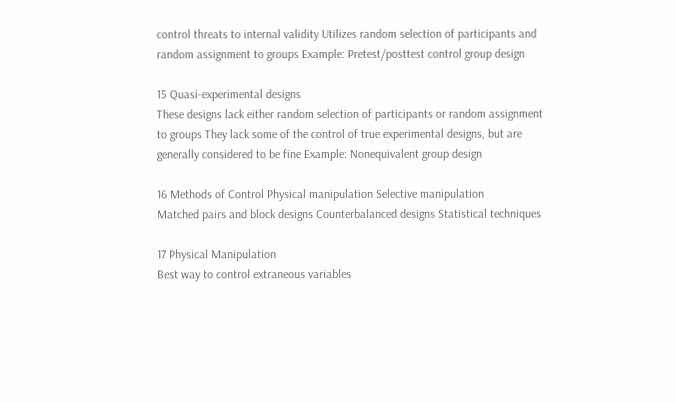control threats to internal validity Utilizes random selection of participants and random assignment to groups Example: Pretest/posttest control group design

15 Quasi-experimental designs
These designs lack either random selection of participants or random assignment to groups They lack some of the control of true experimental designs, but are generally considered to be fine Example: Nonequivalent group design

16 Methods of Control Physical manipulation Selective manipulation
Matched pairs and block designs Counterbalanced designs Statistical techniques

17 Physical Manipulation
Best way to control extraneous variables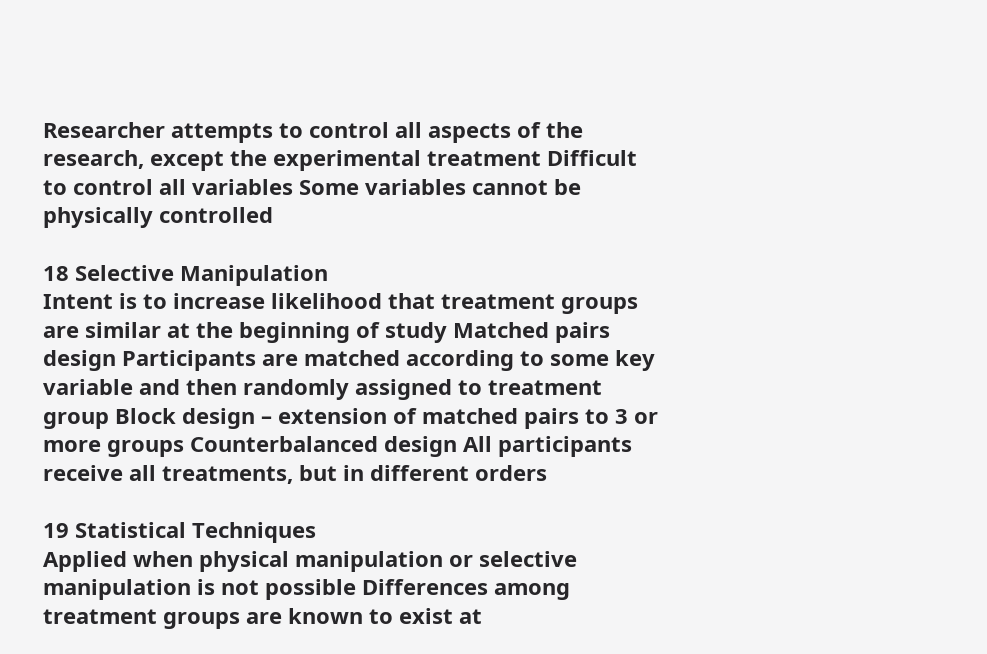Researcher attempts to control all aspects of the research, except the experimental treatment Difficult to control all variables Some variables cannot be physically controlled

18 Selective Manipulation
Intent is to increase likelihood that treatment groups are similar at the beginning of study Matched pairs design Participants are matched according to some key variable and then randomly assigned to treatment group Block design – extension of matched pairs to 3 or more groups Counterbalanced design All participants receive all treatments, but in different orders

19 Statistical Techniques
Applied when physical manipulation or selective manipulation is not possible Differences among treatment groups are known to exist at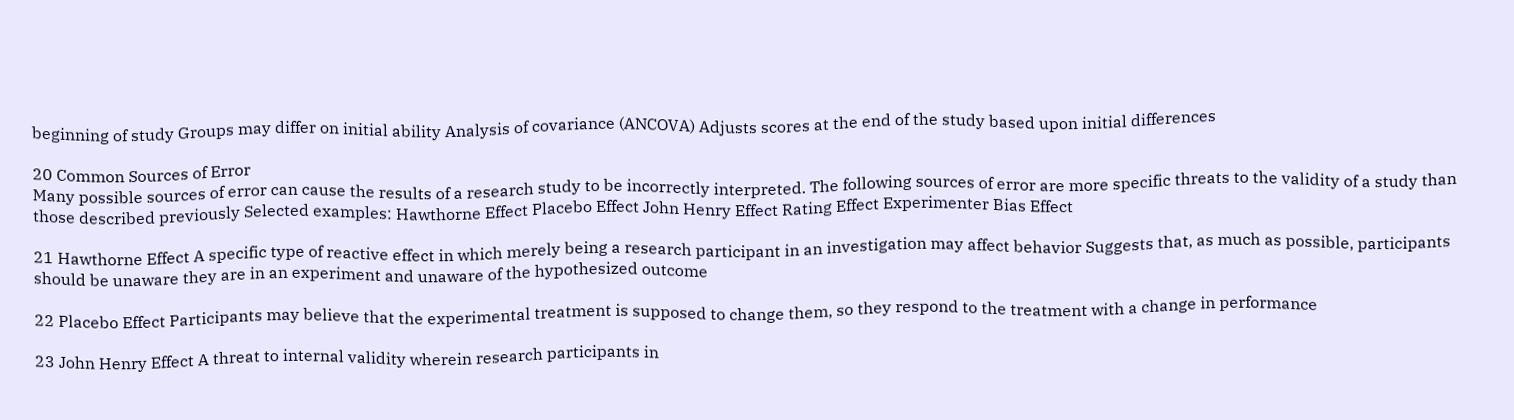beginning of study Groups may differ on initial ability Analysis of covariance (ANCOVA) Adjusts scores at the end of the study based upon initial differences

20 Common Sources of Error
Many possible sources of error can cause the results of a research study to be incorrectly interpreted. The following sources of error are more specific threats to the validity of a study than those described previously Selected examples: Hawthorne Effect Placebo Effect John Henry Effect Rating Effect Experimenter Bias Effect

21 Hawthorne Effect A specific type of reactive effect in which merely being a research participant in an investigation may affect behavior Suggests that, as much as possible, participants should be unaware they are in an experiment and unaware of the hypothesized outcome

22 Placebo Effect Participants may believe that the experimental treatment is supposed to change them, so they respond to the treatment with a change in performance

23 John Henry Effect A threat to internal validity wherein research participants in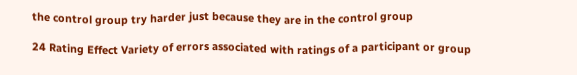the control group try harder just because they are in the control group

24 Rating Effect Variety of errors associated with ratings of a participant or group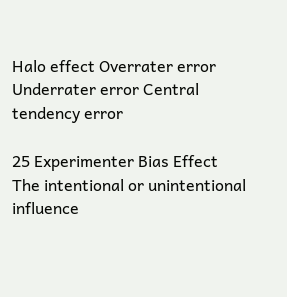Halo effect Overrater error Underrater error Central tendency error

25 Experimenter Bias Effect
The intentional or unintentional influence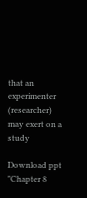that an experimenter (researcher) may exert on a study

Download ppt "Chapter 8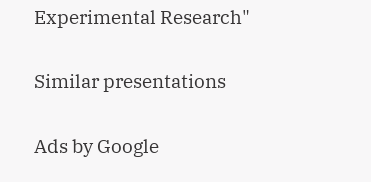Experimental Research"

Similar presentations

Ads by Google